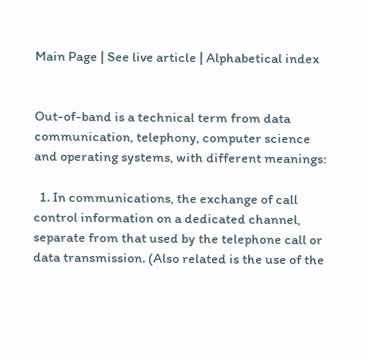Main Page | See live article | Alphabetical index


Out-of-band is a technical term from data communication, telephony, computer science and operating systems, with different meanings:

  1. In communications, the exchange of call control information on a dedicated channel, separate from that used by the telephone call or data transmission. (Also related is the use of the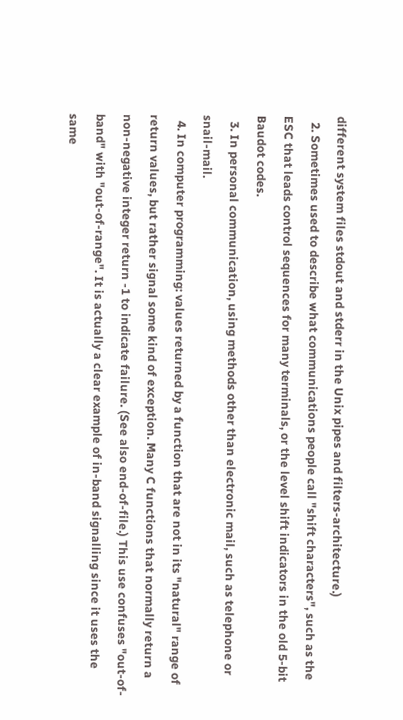different system files stdout and stderr in the Unix pipes and filters-architecture.)
  2. Sometimes used to describe what communications people call "shift characters", such as the ESC that leads control sequences for many terminals, or the level shift indicators in the old 5-bit Baudot codes.
  3. In personal communication, using methods other than electronic mail, such as telephone or snail-mail.
  4. In computer programming: values returned by a function that are not in its "natural" range of return values, but rather signal some kind of exception. Many C functions that normally return a non-negative integer return -1 to indicate failure. (See also end-of-file.) This use confuses "out-of-band" with "out-of-range". It is actually a clear example of in-band signalling since it uses the same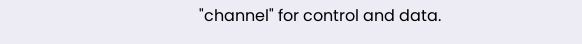"channel" for control and data.